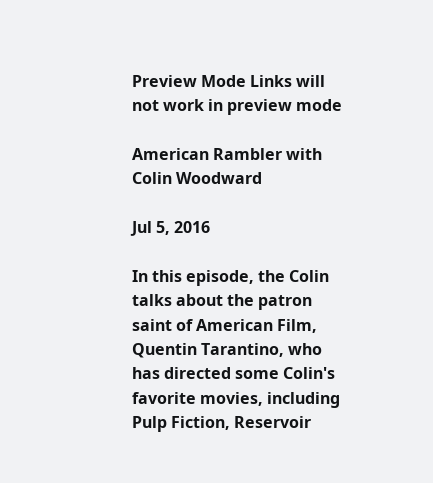Preview Mode Links will not work in preview mode

American Rambler with Colin Woodward

Jul 5, 2016

In this episode, the Colin talks about the patron saint of American Film, Quentin Tarantino, who has directed some Colin's favorite movies, including Pulp Fiction, Reservoir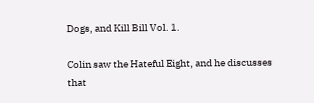Dogs, and Kill Bill Vol. 1.

Colin saw the Hateful Eight, and he discusses that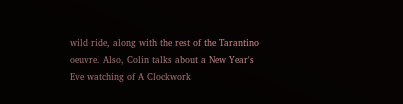wild ride, along with the rest of the Tarantino oeuvre. Also, Colin talks about a New Year's Eve watching of A Clockwork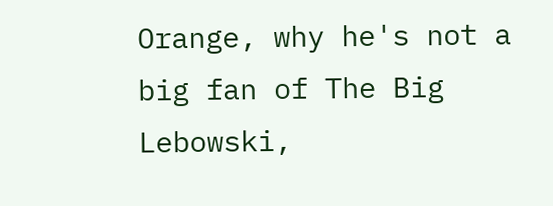Orange, why he's not a big fan of The Big Lebowski,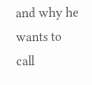and why he wants to call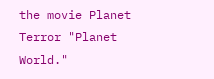the movie Planet Terror "Planet World."